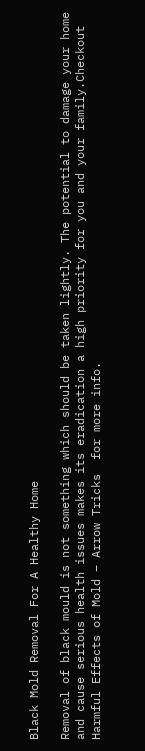Black Mold Removal For A Healthy Home

Removal of black mould is not something which should be taken lightly. The potential to damage your home and cause serious health issues makes its eradication a high priority for you and your family.Checkout Harmful Effects of Mold – Arrow Tricks  for more info.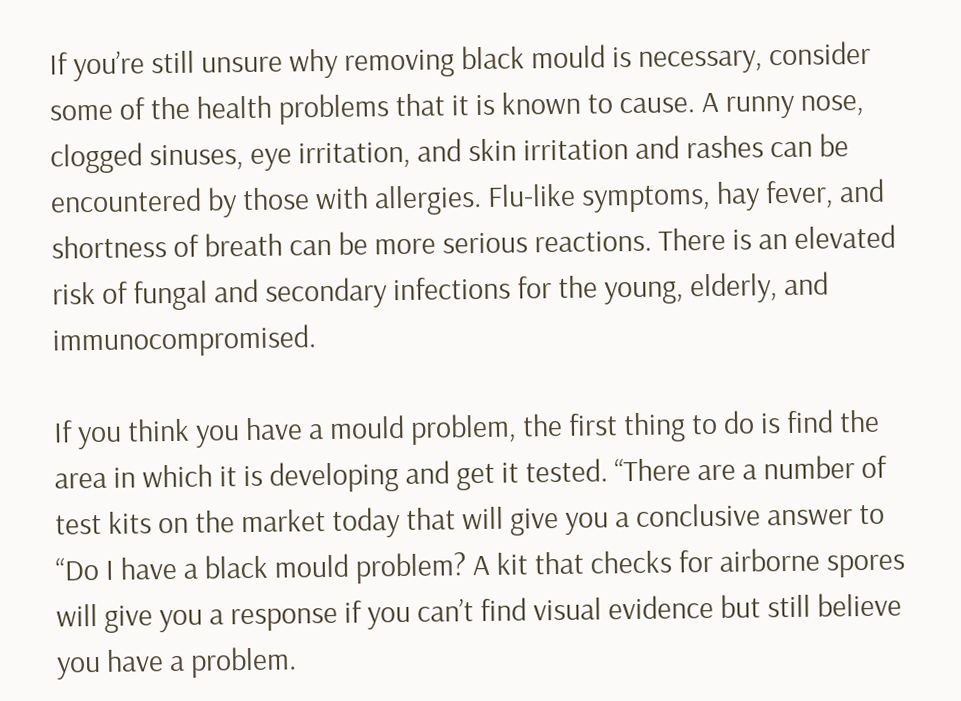If you’re still unsure why removing black mould is necessary, consider some of the health problems that it is known to cause. A runny nose, clogged sinuses, eye irritation, and skin irritation and rashes can be encountered by those with allergies. Flu-like symptoms, hay fever, and shortness of breath can be more serious reactions. There is an elevated risk of fungal and secondary infections for the young, elderly, and immunocompromised.

If you think you have a mould problem, the first thing to do is find the area in which it is developing and get it tested. “There are a number of test kits on the market today that will give you a conclusive answer to “Do I have a black mould problem? A kit that checks for airborne spores will give you a response if you can’t find visual evidence but still believe you have a problem.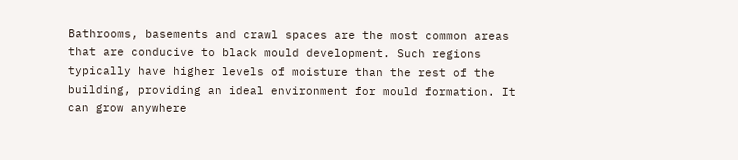Bathrooms, basements and crawl spaces are the most common areas that are conducive to black mould development. Such regions typically have higher levels of moisture than the rest of the building, providing an ideal environment for mould formation. It can grow anywhere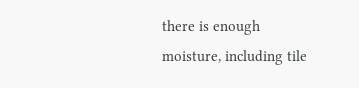there is enough moisture, including tile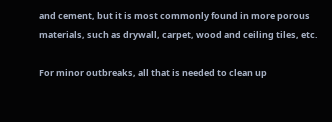and cement, but it is most commonly found in more porous materials, such as drywall, carpet, wood and ceiling tiles, etc.

For minor outbreaks, all that is needed to clean up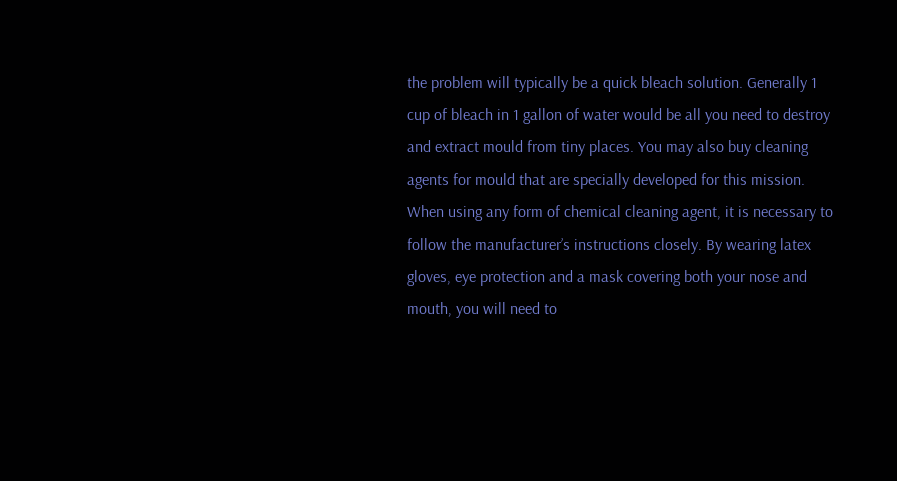the problem will typically be a quick bleach solution. Generally 1 cup of bleach in 1 gallon of water would be all you need to destroy and extract mould from tiny places. You may also buy cleaning agents for mould that are specially developed for this mission. When using any form of chemical cleaning agent, it is necessary to follow the manufacturer’s instructions closely. By wearing latex gloves, eye protection and a mask covering both your nose and mouth, you will need to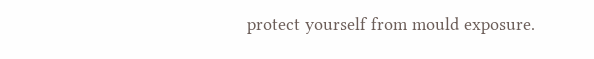protect yourself from mould exposure.